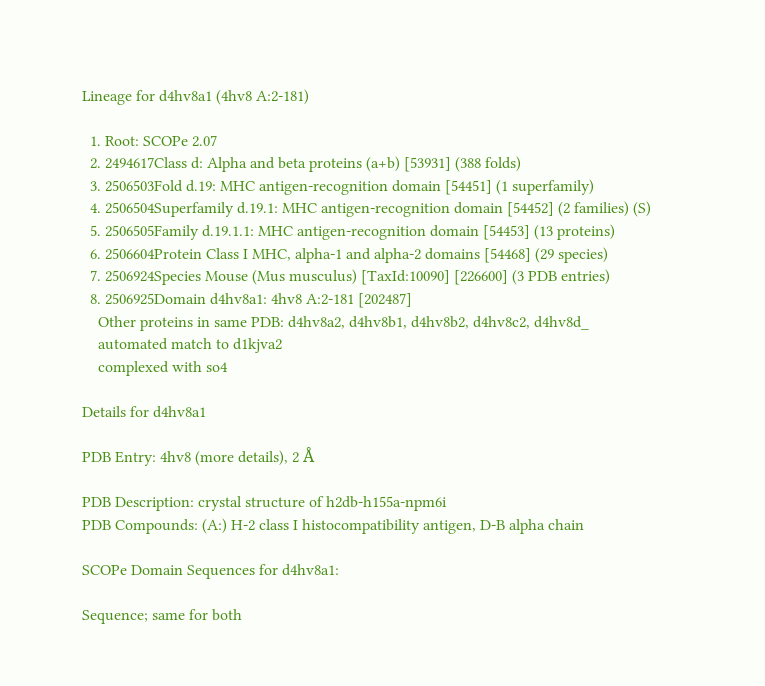Lineage for d4hv8a1 (4hv8 A:2-181)

  1. Root: SCOPe 2.07
  2. 2494617Class d: Alpha and beta proteins (a+b) [53931] (388 folds)
  3. 2506503Fold d.19: MHC antigen-recognition domain [54451] (1 superfamily)
  4. 2506504Superfamily d.19.1: MHC antigen-recognition domain [54452] (2 families) (S)
  5. 2506505Family d.19.1.1: MHC antigen-recognition domain [54453] (13 proteins)
  6. 2506604Protein Class I MHC, alpha-1 and alpha-2 domains [54468] (29 species)
  7. 2506924Species Mouse (Mus musculus) [TaxId:10090] [226600] (3 PDB entries)
  8. 2506925Domain d4hv8a1: 4hv8 A:2-181 [202487]
    Other proteins in same PDB: d4hv8a2, d4hv8b1, d4hv8b2, d4hv8c2, d4hv8d_
    automated match to d1kjva2
    complexed with so4

Details for d4hv8a1

PDB Entry: 4hv8 (more details), 2 Å

PDB Description: crystal structure of h2db-h155a-npm6i
PDB Compounds: (A:) H-2 class I histocompatibility antigen, D-B alpha chain

SCOPe Domain Sequences for d4hv8a1:

Sequence; same for both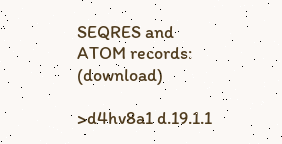SEQRES and ATOM records: (download)

>d4hv8a1 d.19.1.1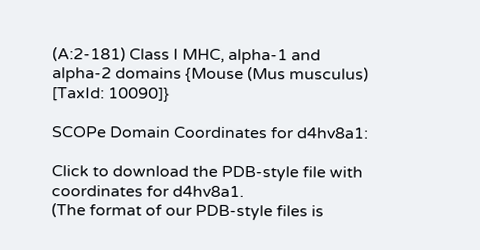(A:2-181) Class I MHC, alpha-1 and alpha-2 domains {Mouse (Mus musculus) [TaxId: 10090]}

SCOPe Domain Coordinates for d4hv8a1:

Click to download the PDB-style file with coordinates for d4hv8a1.
(The format of our PDB-style files is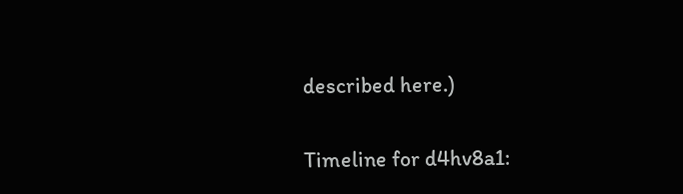described here.)

Timeline for d4hv8a1: